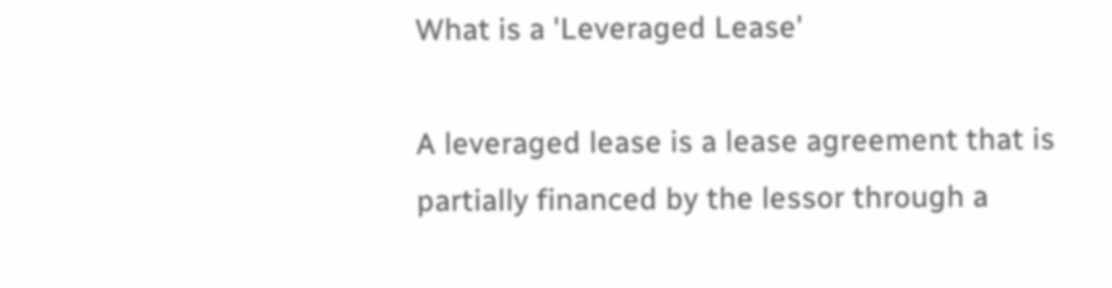What is a 'Leveraged Lease'

A leveraged lease is a lease agreement that is partially financed by the lessor through a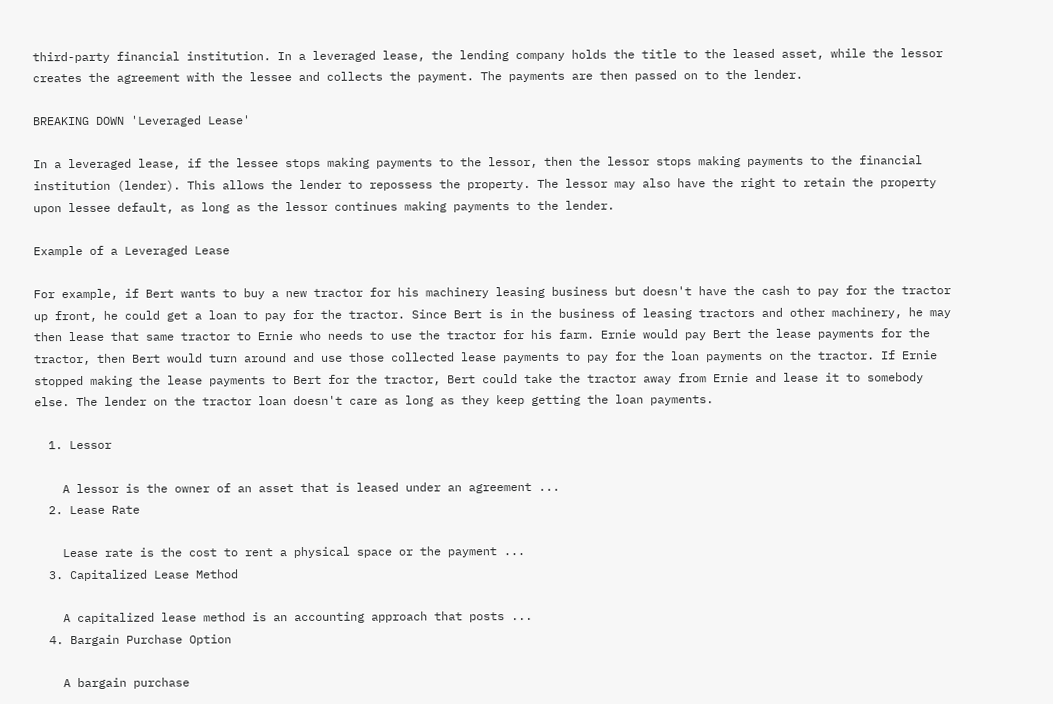third-party financial institution. In a leveraged lease, the lending company holds the title to the leased asset, while the lessor creates the agreement with the lessee and collects the payment. The payments are then passed on to the lender.

BREAKING DOWN 'Leveraged Lease'

In a leveraged lease, if the lessee stops making payments to the lessor, then the lessor stops making payments to the financial institution (lender). This allows the lender to repossess the property. The lessor may also have the right to retain the property upon lessee default, as long as the lessor continues making payments to the lender.

Example of a Leveraged Lease

For example, if Bert wants to buy a new tractor for his machinery leasing business but doesn't have the cash to pay for the tractor up front, he could get a loan to pay for the tractor. Since Bert is in the business of leasing tractors and other machinery, he may then lease that same tractor to Ernie who needs to use the tractor for his farm. Ernie would pay Bert the lease payments for the tractor, then Bert would turn around and use those collected lease payments to pay for the loan payments on the tractor. If Ernie stopped making the lease payments to Bert for the tractor, Bert could take the tractor away from Ernie and lease it to somebody else. The lender on the tractor loan doesn't care as long as they keep getting the loan payments.

  1. Lessor

    A lessor is the owner of an asset that is leased under an agreement ...
  2. Lease Rate

    Lease rate is the cost to rent a physical space or the payment ...
  3. Capitalized Lease Method

    A capitalized lease method is an accounting approach that posts ...
  4. Bargain Purchase Option

    A bargain purchase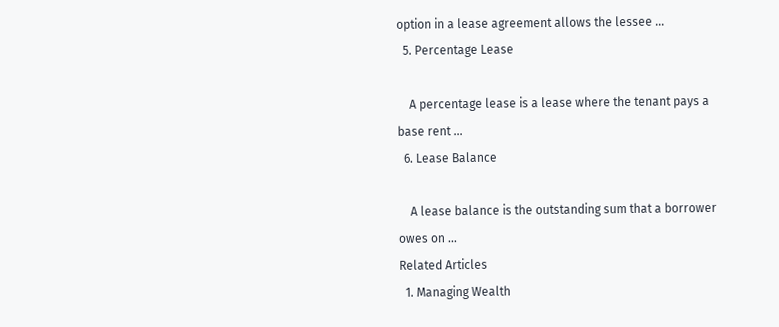option in a lease agreement allows the lessee ...
  5. Percentage Lease

    A percentage lease is a lease where the tenant pays a base rent ...
  6. Lease Balance

    A lease balance is the outstanding sum that a borrower owes on ...
Related Articles
  1. Managing Wealth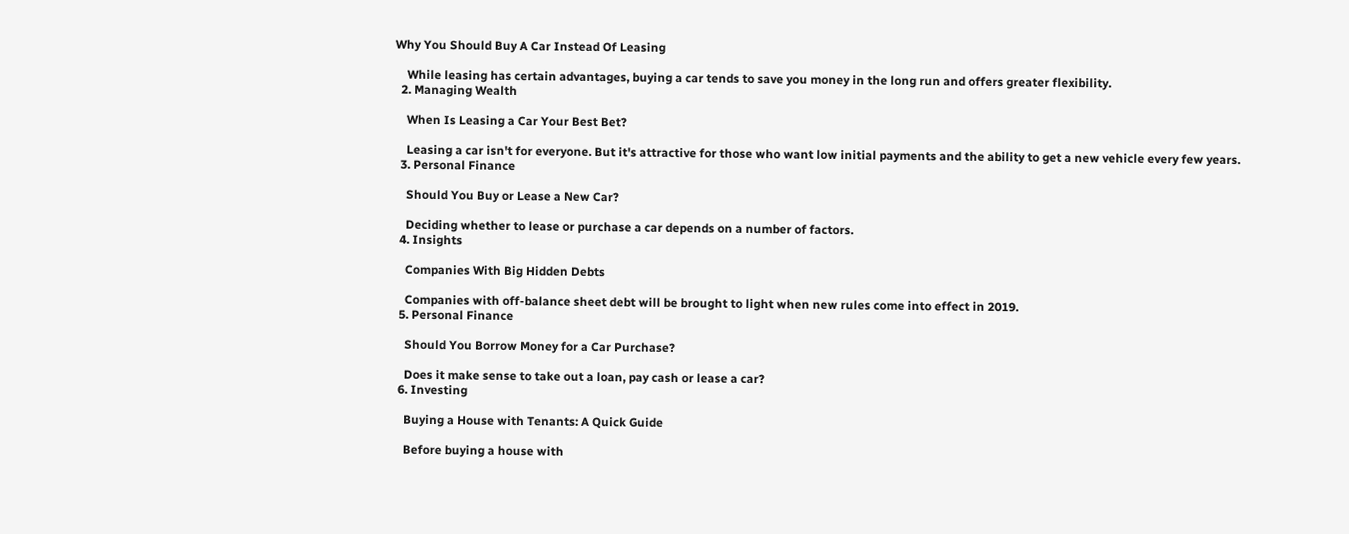Why You Should Buy A Car Instead Of Leasing

    While leasing has certain advantages, buying a car tends to save you money in the long run and offers greater flexibility.
  2. Managing Wealth

    When Is Leasing a Car Your Best Bet?

    Leasing a car isn't for everyone. But it's attractive for those who want low initial payments and the ability to get a new vehicle every few years.
  3. Personal Finance

    Should You Buy or Lease a New Car?

    Deciding whether to lease or purchase a car depends on a number of factors.
  4. Insights

    Companies With Big Hidden Debts

    Companies with off-balance sheet debt will be brought to light when new rules come into effect in 2019.
  5. Personal Finance

    Should You Borrow Money for a Car Purchase?

    Does it make sense to take out a loan, pay cash or lease a car?
  6. Investing

    Buying a House with Tenants: A Quick Guide

    Before buying a house with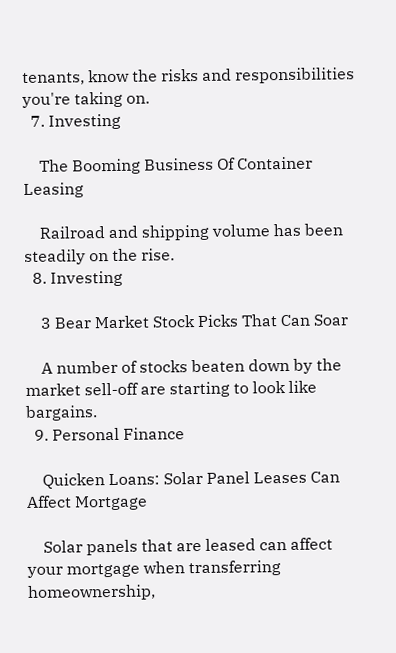tenants, know the risks and responsibilities you're taking on.
  7. Investing

    The Booming Business Of Container Leasing

    Railroad and shipping volume has been steadily on the rise.
  8. Investing

    3 Bear Market Stock Picks That Can Soar

    A number of stocks beaten down by the market sell-off are starting to look like bargains.
  9. Personal Finance

    Quicken Loans: Solar Panel Leases Can Affect Mortgage

    Solar panels that are leased can affect your mortgage when transferring homeownership,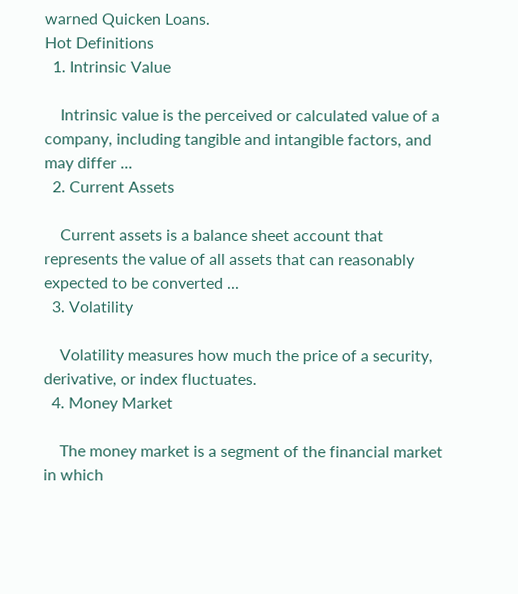warned Quicken Loans.
Hot Definitions
  1. Intrinsic Value

    Intrinsic value is the perceived or calculated value of a company, including tangible and intangible factors, and may differ ...
  2. Current Assets

    Current assets is a balance sheet account that represents the value of all assets that can reasonably expected to be converted ...
  3. Volatility

    Volatility measures how much the price of a security, derivative, or index fluctuates.
  4. Money Market

    The money market is a segment of the financial market in which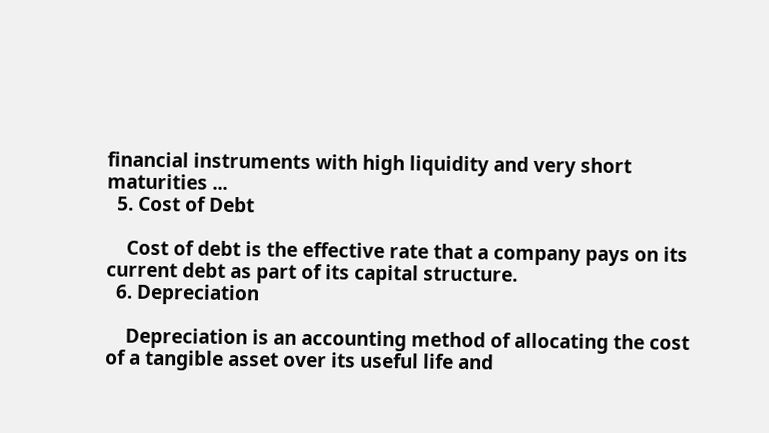financial instruments with high liquidity and very short maturities ...
  5. Cost of Debt

    Cost of debt is the effective rate that a company pays on its current debt as part of its capital structure.
  6. Depreciation

    Depreciation is an accounting method of allocating the cost of a tangible asset over its useful life and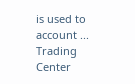is used to account ...
Trading Center